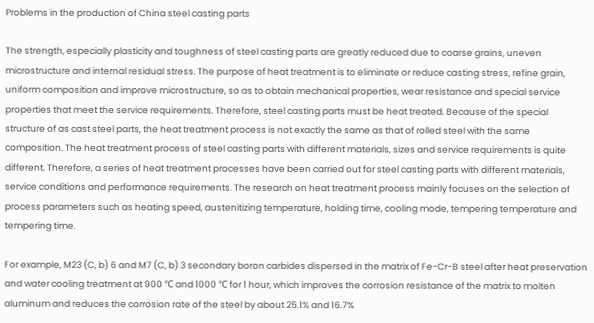Problems in the production of China steel casting parts

The strength, especially plasticity and toughness of steel casting parts are greatly reduced due to coarse grains, uneven microstructure and internal residual stress. The purpose of heat treatment is to eliminate or reduce casting stress, refine grain, uniform composition and improve microstructure, so as to obtain mechanical properties, wear resistance and special service properties that meet the service requirements. Therefore, steel casting parts must be heat treated. Because of the special structure of as cast steel parts, the heat treatment process is not exactly the same as that of rolled steel with the same composition. The heat treatment process of steel casting parts with different materials, sizes and service requirements is quite different. Therefore, a series of heat treatment processes have been carried out for steel casting parts with different materials, service conditions and performance requirements. The research on heat treatment process mainly focuses on the selection of process parameters such as heating speed, austenitizing temperature, holding time, cooling mode, tempering temperature and tempering time.

For example, M23 (C, b) 6 and M7 (C, b) 3 secondary boron carbides dispersed in the matrix of Fe-Cr-B steel after heat preservation and water cooling treatment at 900 ℃ and 1000 ℃ for 1 hour, which improves the corrosion resistance of the matrix to molten aluminum and reduces the corrosion rate of the steel by about 25.1% and 16.7%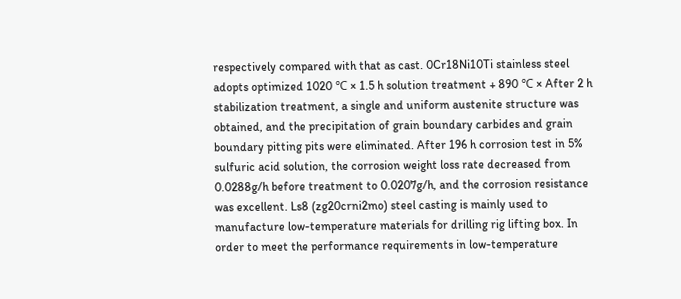respectively compared with that as cast. 0Cr18Ni10Ti stainless steel adopts optimized 1020 ℃ × 1.5 h solution treatment + 890 ℃ × After 2 h stabilization treatment, a single and uniform austenite structure was obtained, and the precipitation of grain boundary carbides and grain boundary pitting pits were eliminated. After 196 h corrosion test in 5% sulfuric acid solution, the corrosion weight loss rate decreased from 0.0288g/h before treatment to 0.0207g/h, and the corrosion resistance was excellent. Ls8 (zg20crni2mo) steel casting is mainly used to manufacture low-temperature materials for drilling rig lifting box. In order to meet the performance requirements in low-temperature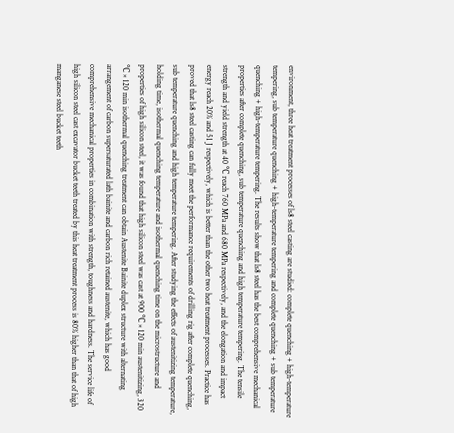environment, three heat treatment processes of ls8 steel casting are studied: complete quenching + high-temperature tempering, sub temperature quenching + high-temperature tempering and complete quenching + sub temperature quenching + high-temperature tempering. The results show that ls8 steel has the best comprehensive mechanical properties after complete quenching, sub temperature quenching and high temperature tempering. The tensile strength and yield strength at 40 ℃ reach 760 MPa and 680 MPa respectively, and the elongation and impact energy reach 20% and 51 J respectively, which is better than the other two heat treatment processes. Practice has proved that ls8 steel casting can fully meet the performance requirements of drilling rig after complete quenching, sub temperature quenching and high temperature tempering. After studying the effects of austenitizing temperature, holding time, isothermal quenching temperature and isothermal quenching time on the microstructure and properties of high silicon steel, it was found that high silicon steel was cast at 900 ℃ × 120 min austenitizing, 320 ℃ × 120 min isothermal quenching treatment can obtain Austenite Bainite duplex structure with alternating arrangement of carbon supersaturated lath bainite and carbon rich retained austenite, which has good comprehensive mechanical properties in combination with strength, toughness and hardness. The service life of high silicon steel cast excavator bucket teeth treated by this heat treatment process is 80% higher than that of high manganese steel bucket teeth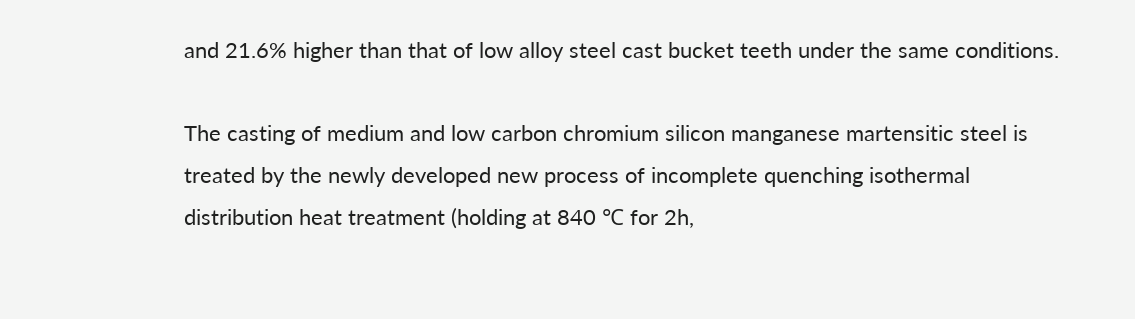and 21.6% higher than that of low alloy steel cast bucket teeth under the same conditions.

The casting of medium and low carbon chromium silicon manganese martensitic steel is treated by the newly developed new process of incomplete quenching isothermal distribution heat treatment (holding at 840 ℃ for 2h,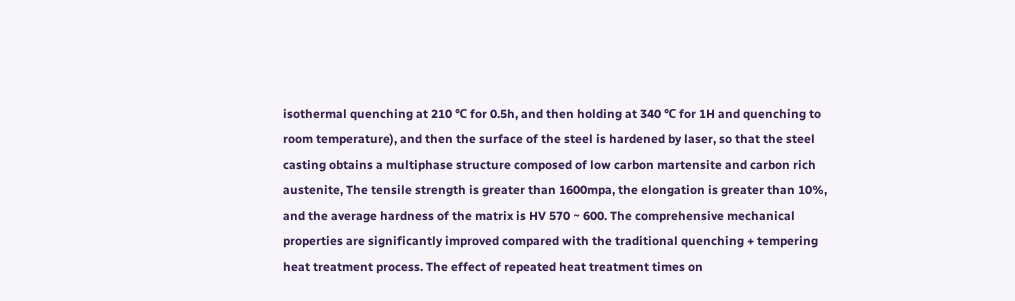isothermal quenching at 210 ℃ for 0.5h, and then holding at 340 ℃ for 1H and quenching to room temperature), and then the surface of the steel is hardened by laser, so that the steel casting obtains a multiphase structure composed of low carbon martensite and carbon rich austenite, The tensile strength is greater than 1600mpa, the elongation is greater than 10%, and the average hardness of the matrix is HV 570 ~ 600. The comprehensive mechanical properties are significantly improved compared with the traditional quenching + tempering heat treatment process. The effect of repeated heat treatment times on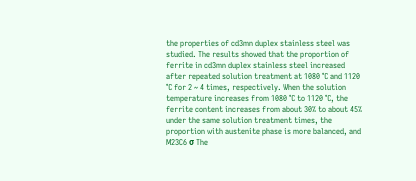the properties of cd3mn duplex stainless steel was studied. The results showed that the proportion of ferrite in cd3mn duplex stainless steel increased after repeated solution treatment at 1080 ℃ and 1120 ℃ for 2 ~ 4 times, respectively. When the solution temperature increases from 1080 ℃ to 1120 ℃, the ferrite content increases from about 30% to about 45% under the same solution treatment times, the proportion with austenite phase is more balanced, and M23C6 σ The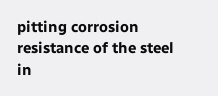pitting corrosion resistance of the steel in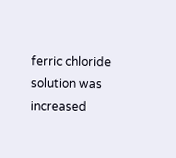ferric chloride solution was increased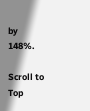by 148%.

Scroll to Top